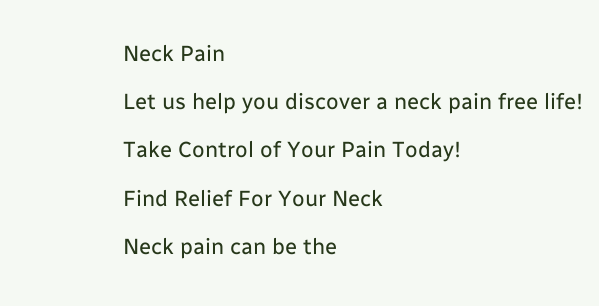Neck Pain

Let us help you discover a neck pain free life!

Take Control of Your Pain Today!

Find Relief For Your Neck

Neck pain can be the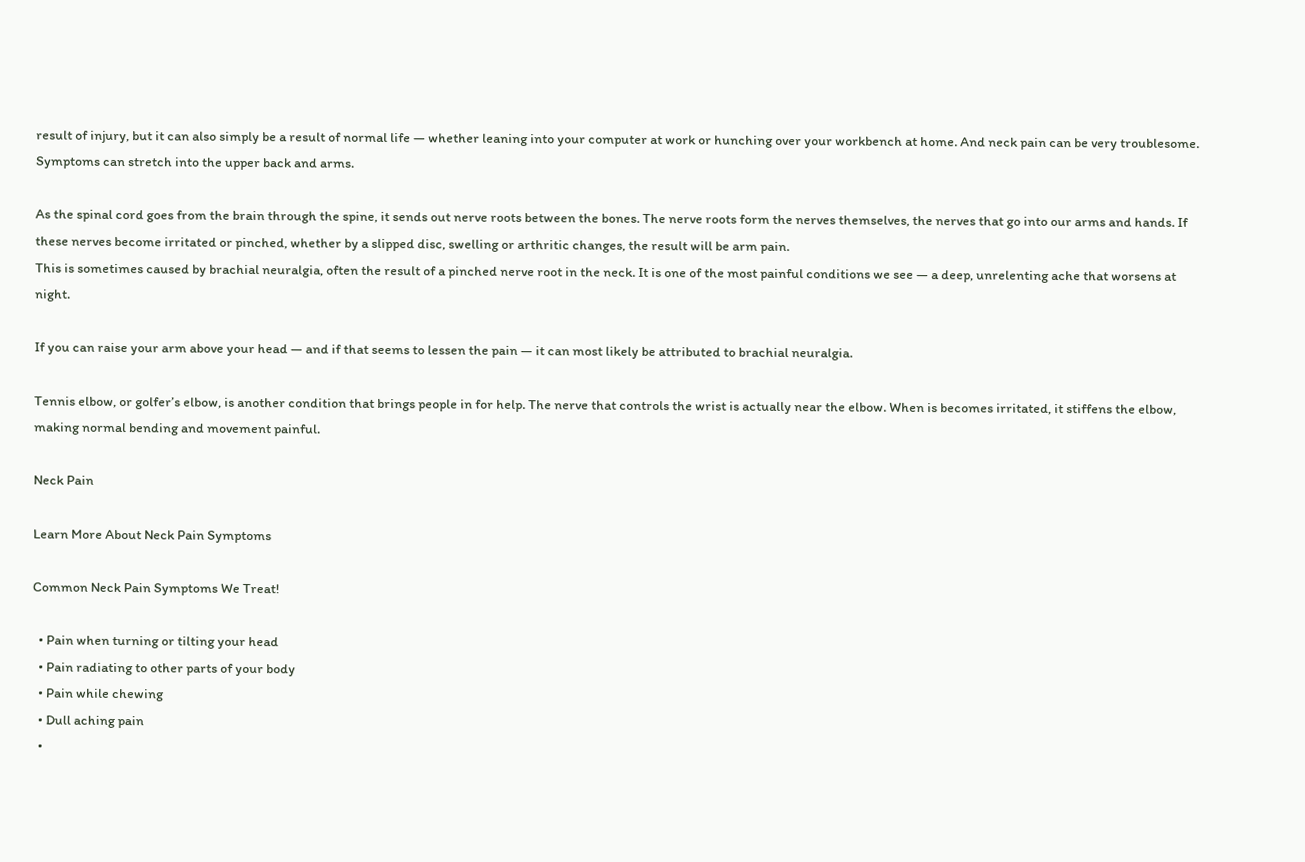result of injury, but it can also simply be a result of normal life — whether leaning into your computer at work or hunching over your workbench at home. And neck pain can be very troublesome. Symptoms can stretch into the upper back and arms.

As the spinal cord goes from the brain through the spine, it sends out nerve roots between the bones. The nerve roots form the nerves themselves, the nerves that go into our arms and hands. If these nerves become irritated or pinched, whether by a slipped disc, swelling or arthritic changes, the result will be arm pain.
This is sometimes caused by brachial neuralgia, often the result of a pinched nerve root in the neck. It is one of the most painful conditions we see — a deep, unrelenting ache that worsens at night.

If you can raise your arm above your head — and if that seems to lessen the pain — it can most likely be attributed to brachial neuralgia.

Tennis elbow, or golfer’s elbow, is another condition that brings people in for help. The nerve that controls the wrist is actually near the elbow. When is becomes irritated, it stiffens the elbow, making normal bending and movement painful.

Neck Pain

Learn More About Neck Pain Symptoms

Common Neck Pain Symptoms We Treat!

  • Pain when turning or tilting your head
  • Pain radiating to other parts of your body
  • Pain while chewing
  • Dull aching pain
  •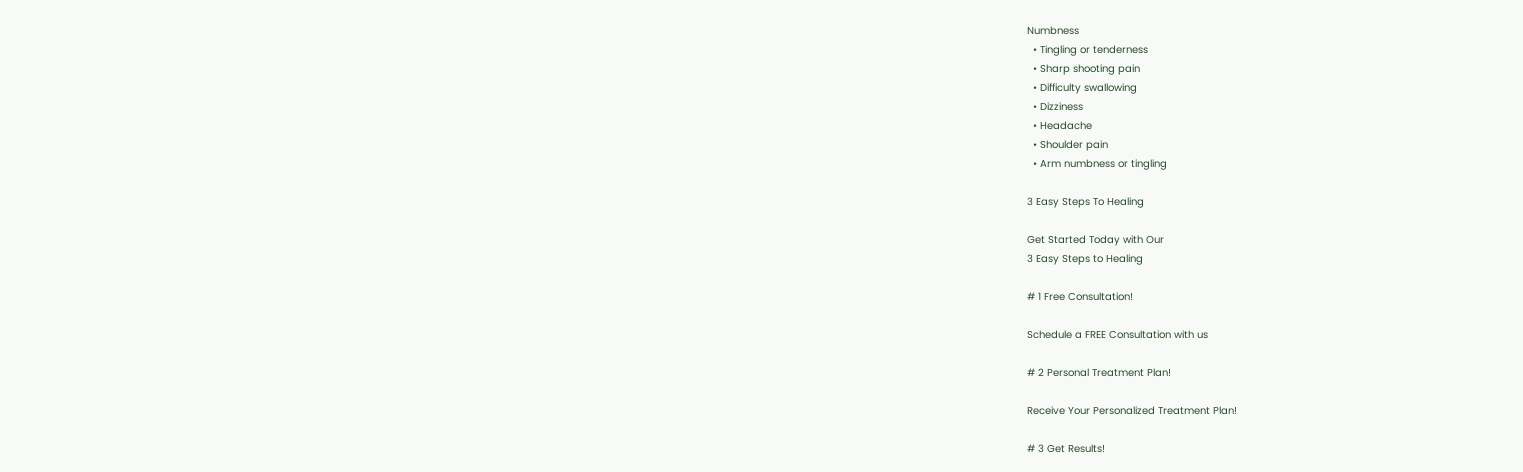Numbness
  • Tingling or tenderness
  • Sharp shooting pain
  • Difficulty swallowing
  • Dizziness
  • Headache
  • Shoulder pain
  • Arm numbness or tingling

3 Easy Steps To Healing

Get Started Today with Our
3 Easy Steps to Healing

# 1 Free Consultation!

Schedule a FREE Consultation with us

# 2 Personal Treatment Plan!

Receive Your Personalized Treatment Plan!

# 3 Get Results!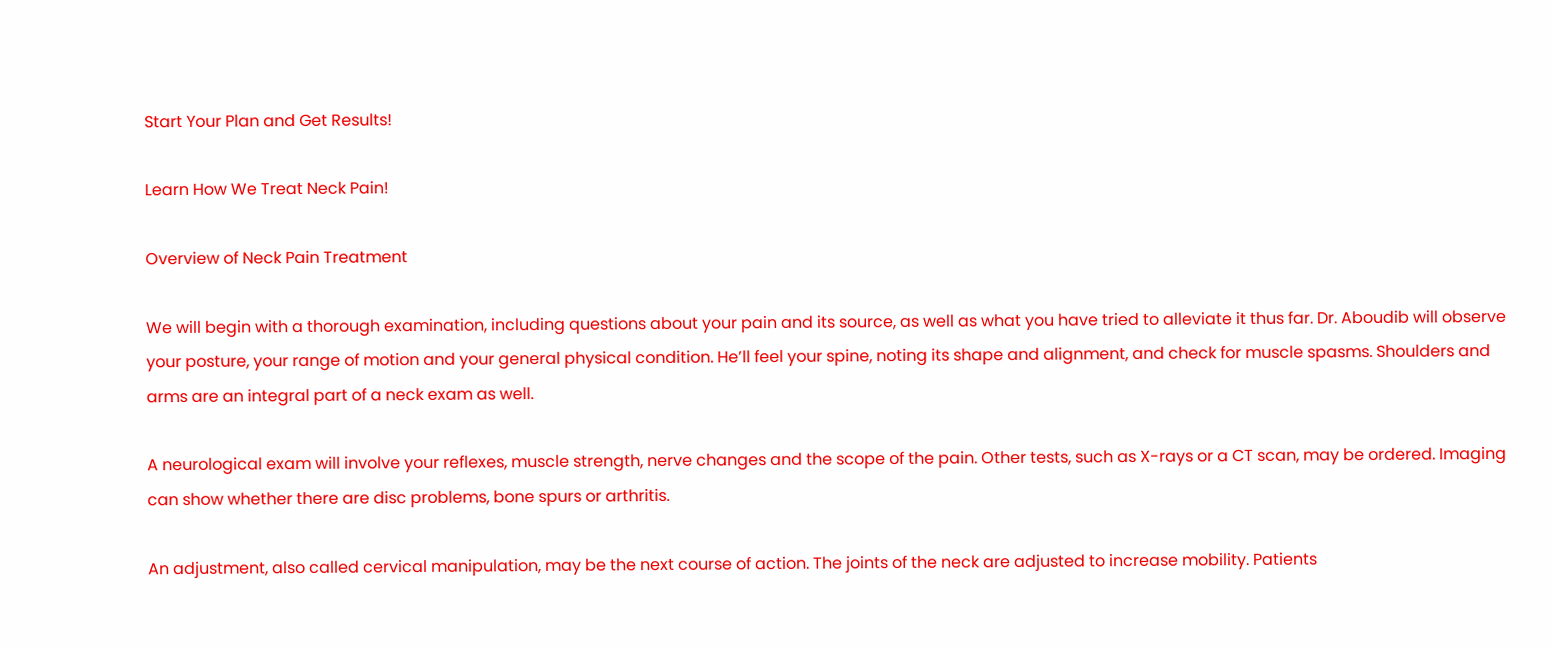Start Your Plan and Get Results!

Learn How We Treat Neck Pain!

Overview of Neck Pain Treatment

We will begin with a thorough examination, including questions about your pain and its source, as well as what you have tried to alleviate it thus far. Dr. Aboudib will observe your posture, your range of motion and your general physical condition. He’ll feel your spine, noting its shape and alignment, and check for muscle spasms. Shoulders and arms are an integral part of a neck exam as well.

A neurological exam will involve your reflexes, muscle strength, nerve changes and the scope of the pain. Other tests, such as X-rays or a CT scan, may be ordered. Imaging can show whether there are disc problems, bone spurs or arthritis.

An adjustment, also called cervical manipulation, may be the next course of action. The joints of the neck are adjusted to increase mobility. Patients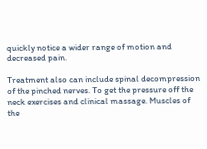quickly notice a wider range of motion and decreased pain.

Treatment also can include spinal decompression of the pinched nerves. To get the pressure off the neck exercises and clinical massage. Muscles of the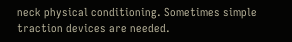neck physical conditioning. Sometimes simple traction devices are needed.